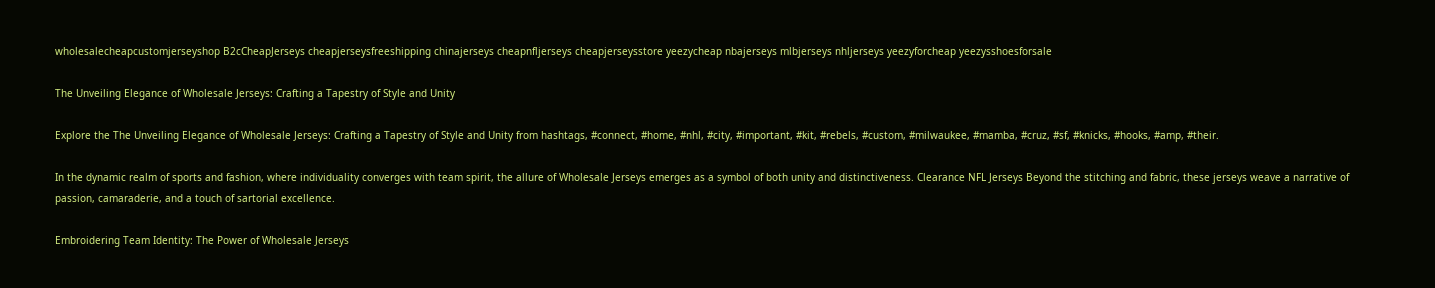wholesalecheapcustomjerseyshop B2cCheapJerseys cheapjerseysfreeshipping chinajerseys cheapnfljerseys cheapjerseysstore yeezycheap nbajerseys mlbjerseys nhljerseys yeezyforcheap yeezysshoesforsale

The Unveiling Elegance of Wholesale Jerseys: Crafting a Tapestry of Style and Unity

Explore the The Unveiling Elegance of Wholesale Jerseys: Crafting a Tapestry of Style and Unity from hashtags, #connect, #home, #nhl, #city, #important, #kit, #rebels, #custom, #milwaukee, #mamba, #cruz, #sf, #knicks, #hooks, #amp, #their.

In the dynamic realm of sports and fashion, where individuality converges with team spirit, the allure of Wholesale Jerseys emerges as a symbol of both unity and distinctiveness. Clearance NFL Jerseys Beyond the stitching and fabric, these jerseys weave a narrative of passion, camaraderie, and a touch of sartorial excellence.

Embroidering Team Identity: The Power of Wholesale Jerseys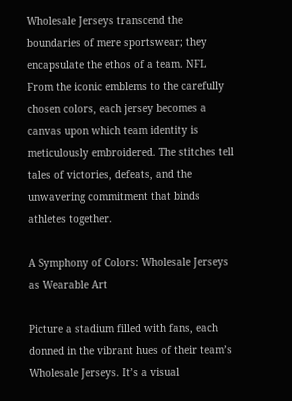Wholesale Jerseys transcend the boundaries of mere sportswear; they encapsulate the ethos of a team. NFL From the iconic emblems to the carefully chosen colors, each jersey becomes a canvas upon which team identity is meticulously embroidered. The stitches tell tales of victories, defeats, and the unwavering commitment that binds athletes together.

A Symphony of Colors: Wholesale Jerseys as Wearable Art

Picture a stadium filled with fans, each donned in the vibrant hues of their team’s Wholesale Jerseys. It’s a visual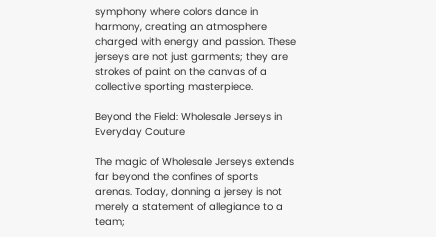symphony where colors dance in harmony, creating an atmosphere charged with energy and passion. These jerseys are not just garments; they are strokes of paint on the canvas of a collective sporting masterpiece.

Beyond the Field: Wholesale Jerseys in Everyday Couture

The magic of Wholesale Jerseys extends far beyond the confines of sports arenas. Today, donning a jersey is not merely a statement of allegiance to a team;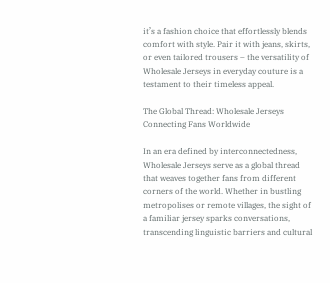it’s a fashion choice that effortlessly blends comfort with style. Pair it with jeans, skirts, or even tailored trousers – the versatility of Wholesale Jerseys in everyday couture is a testament to their timeless appeal.

The Global Thread: Wholesale Jerseys Connecting Fans Worldwide

In an era defined by interconnectedness, Wholesale Jerseys serve as a global thread that weaves together fans from different corners of the world. Whether in bustling metropolises or remote villages, the sight of a familiar jersey sparks conversations, transcending linguistic barriers and cultural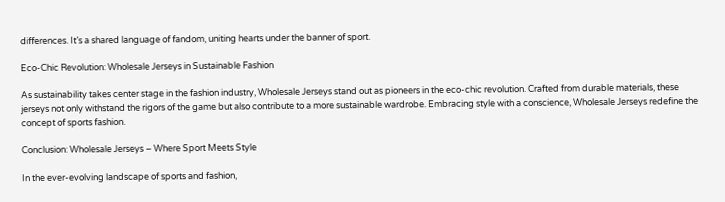differences. It’s a shared language of fandom, uniting hearts under the banner of sport.

Eco-Chic Revolution: Wholesale Jerseys in Sustainable Fashion

As sustainability takes center stage in the fashion industry, Wholesale Jerseys stand out as pioneers in the eco-chic revolution. Crafted from durable materials, these jerseys not only withstand the rigors of the game but also contribute to a more sustainable wardrobe. Embracing style with a conscience, Wholesale Jerseys redefine the concept of sports fashion.

Conclusion: Wholesale Jerseys – Where Sport Meets Style

In the ever-evolving landscape of sports and fashion,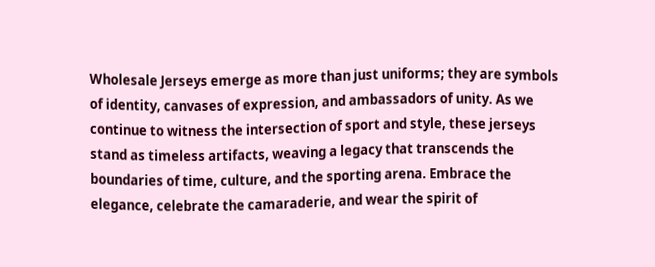Wholesale Jerseys emerge as more than just uniforms; they are symbols of identity, canvases of expression, and ambassadors of unity. As we continue to witness the intersection of sport and style, these jerseys stand as timeless artifacts, weaving a legacy that transcends the boundaries of time, culture, and the sporting arena. Embrace the elegance, celebrate the camaraderie, and wear the spirit of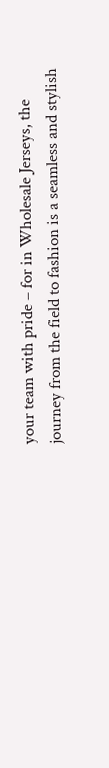your team with pride – for in Wholesale Jerseys, the journey from the field to fashion is a seamless and stylish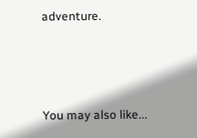adventure.



You may also like...